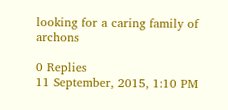looking for a caring family of archons

0 Replies
11 September, 2015, 1:10 PM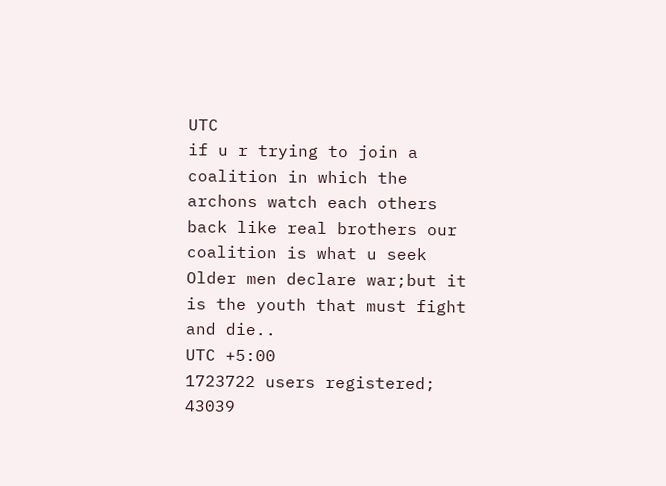UTC
if u r trying to join a coalition in which the archons watch each others back like real brothers our coalition is what u seek
Older men declare war;but it is the youth that must fight and die..
UTC +5:00
1723722 users registered; 43039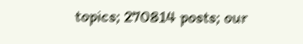topics; 270814 posts; our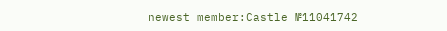newest member:Castle №11041742